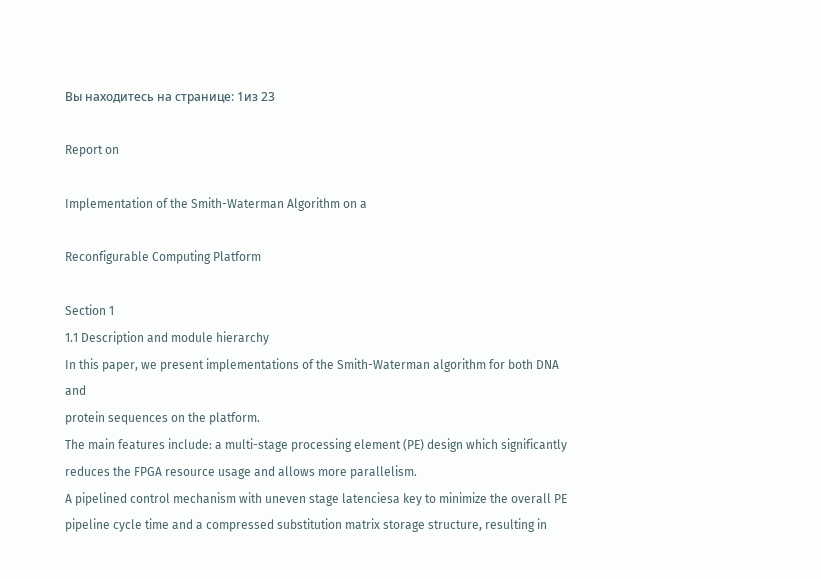Вы находитесь на странице: 1из 23

Report on

Implementation of the Smith-Waterman Algorithm on a

Reconfigurable Computing Platform

Section 1
1.1 Description and module hierarchy
In this paper, we present implementations of the Smith-Waterman algorithm for both DNA and
protein sequences on the platform.
The main features include: a multi-stage processing element (PE) design which significantly
reduces the FPGA resource usage and allows more parallelism.
A pipelined control mechanism with uneven stage latenciesa key to minimize the overall PE
pipeline cycle time and a compressed substitution matrix storage structure, resulting in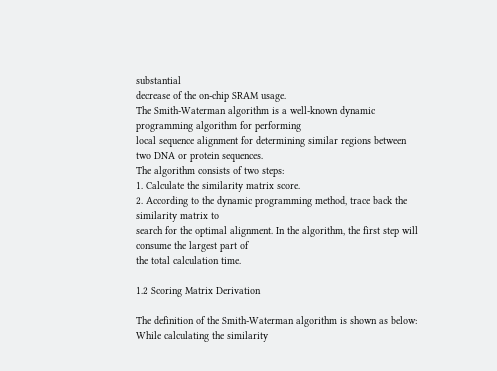substantial
decrease of the on-chip SRAM usage.
The Smith-Waterman algorithm is a well-known dynamic programming algorithm for performing
local sequence alignment for determining similar regions between two DNA or protein sequences.
The algorithm consists of two steps:
1. Calculate the similarity matrix score.
2. According to the dynamic programming method, trace back the similarity matrix to
search for the optimal alignment. In the algorithm, the first step will consume the largest part of
the total calculation time.

1.2 Scoring Matrix Derivation

The definition of the Smith-Waterman algorithm is shown as below:
While calculating the similarity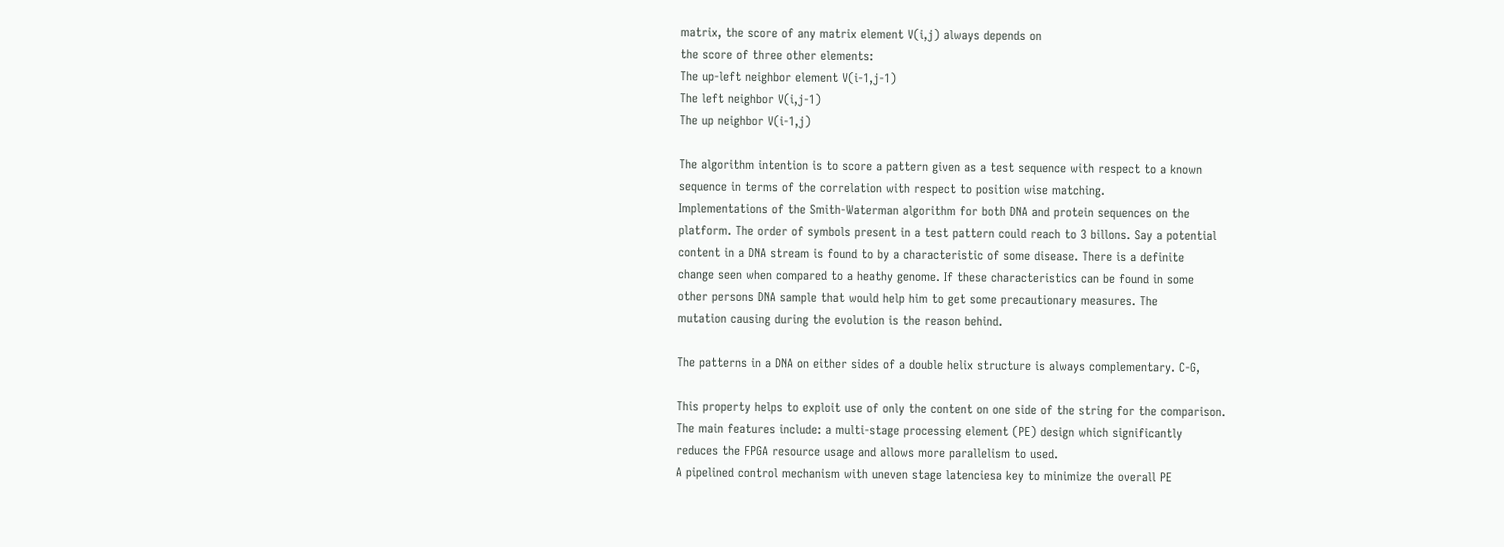matrix, the score of any matrix element V(i,j) always depends on
the score of three other elements:
The up-left neighbor element V(i-1,j-1)
The left neighbor V(i,j-1)
The up neighbor V(i-1,j)

The algorithm intention is to score a pattern given as a test sequence with respect to a known
sequence in terms of the correlation with respect to position wise matching.
Implementations of the Smith-Waterman algorithm for both DNA and protein sequences on the
platform. The order of symbols present in a test pattern could reach to 3 billons. Say a potential
content in a DNA stream is found to by a characteristic of some disease. There is a definite
change seen when compared to a heathy genome. If these characteristics can be found in some
other persons DNA sample that would help him to get some precautionary measures. The
mutation causing during the evolution is the reason behind.

The patterns in a DNA on either sides of a double helix structure is always complementary. C-G,

This property helps to exploit use of only the content on one side of the string for the comparison.
The main features include: a multi-stage processing element (PE) design which significantly
reduces the FPGA resource usage and allows more parallelism to used.
A pipelined control mechanism with uneven stage latenciesa key to minimize the overall PE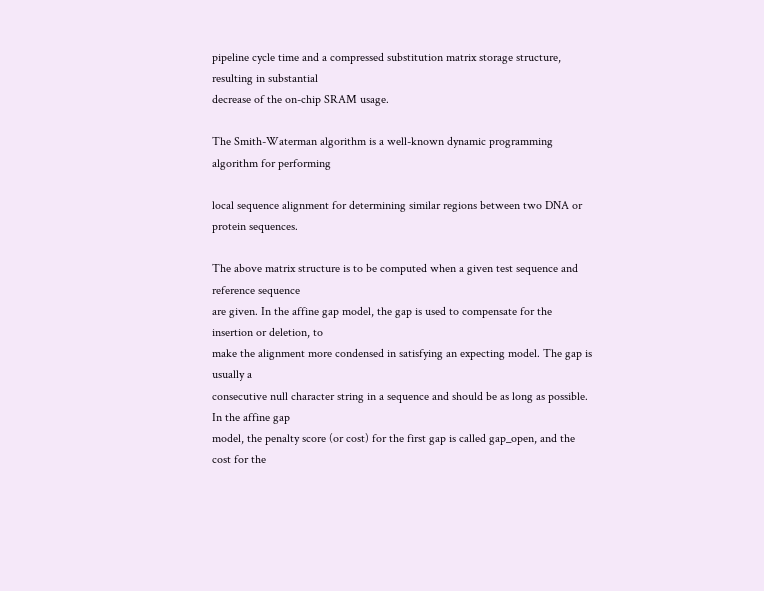pipeline cycle time and a compressed substitution matrix storage structure, resulting in substantial
decrease of the on-chip SRAM usage.

The Smith-Waterman algorithm is a well-known dynamic programming algorithm for performing

local sequence alignment for determining similar regions between two DNA or protein sequences.

The above matrix structure is to be computed when a given test sequence and reference sequence
are given. In the affine gap model, the gap is used to compensate for the insertion or deletion, to
make the alignment more condensed in satisfying an expecting model. The gap is usually a
consecutive null character string in a sequence and should be as long as possible. In the affine gap
model, the penalty score (or cost) for the first gap is called gap_open, and the cost for the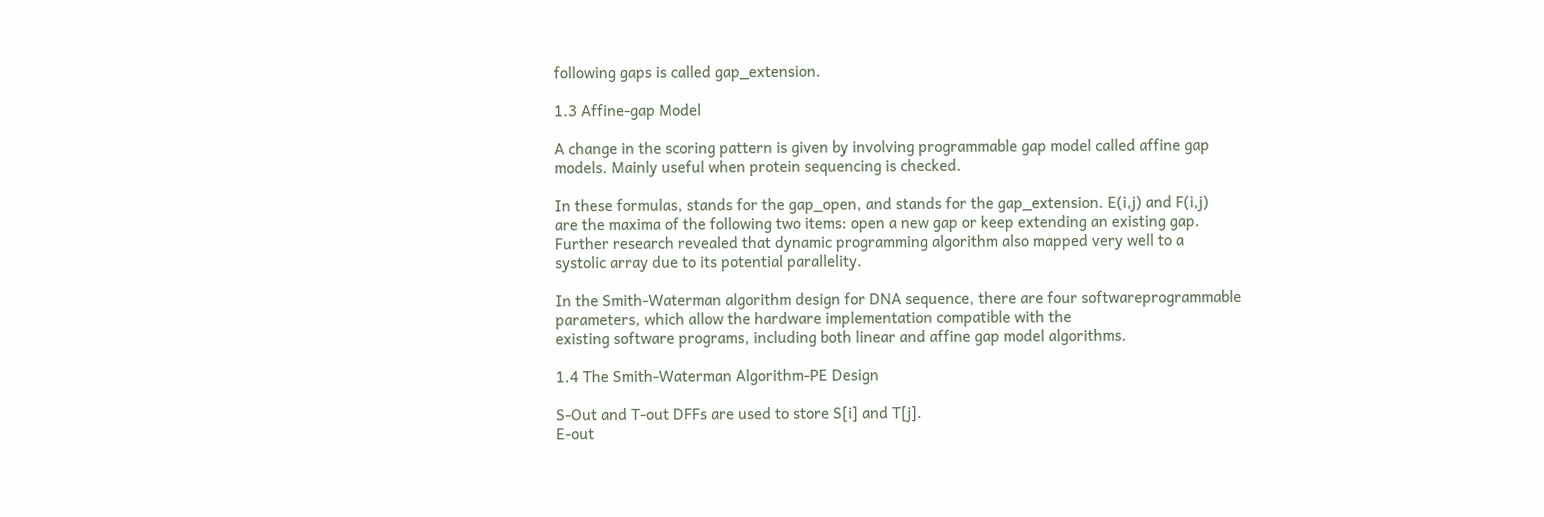following gaps is called gap_extension.

1.3 Affine-gap Model

A change in the scoring pattern is given by involving programmable gap model called affine gap
models. Mainly useful when protein sequencing is checked.

In these formulas, stands for the gap_open, and stands for the gap_extension. E(i,j) and F(i,j)
are the maxima of the following two items: open a new gap or keep extending an existing gap.
Further research revealed that dynamic programming algorithm also mapped very well to a
systolic array due to its potential parallelity.

In the Smith-Waterman algorithm design for DNA sequence, there are four softwareprogrammable parameters, which allow the hardware implementation compatible with the
existing software programs, including both linear and affine gap model algorithms.

1.4 The Smith-Waterman Algorithm-PE Design

S-Out and T-out DFFs are used to store S[i] and T[j].
E-out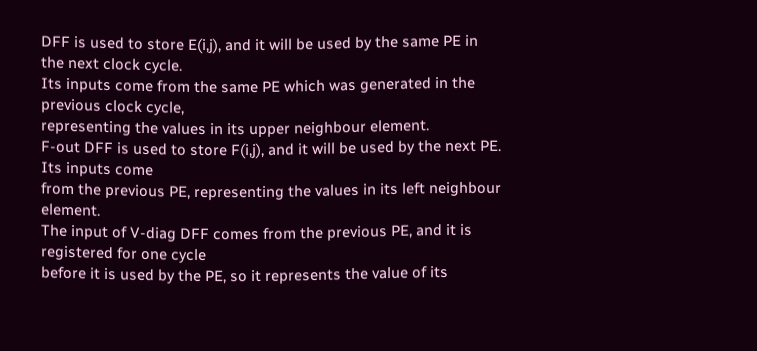DFF is used to store E(i,j), and it will be used by the same PE in the next clock cycle.
Its inputs come from the same PE which was generated in the previous clock cycle,
representing the values in its upper neighbour element.
F-out DFF is used to store F(i,j), and it will be used by the next PE. Its inputs come
from the previous PE, representing the values in its left neighbour element.
The input of V-diag DFF comes from the previous PE, and it is registered for one cycle
before it is used by the PE, so it represents the value of its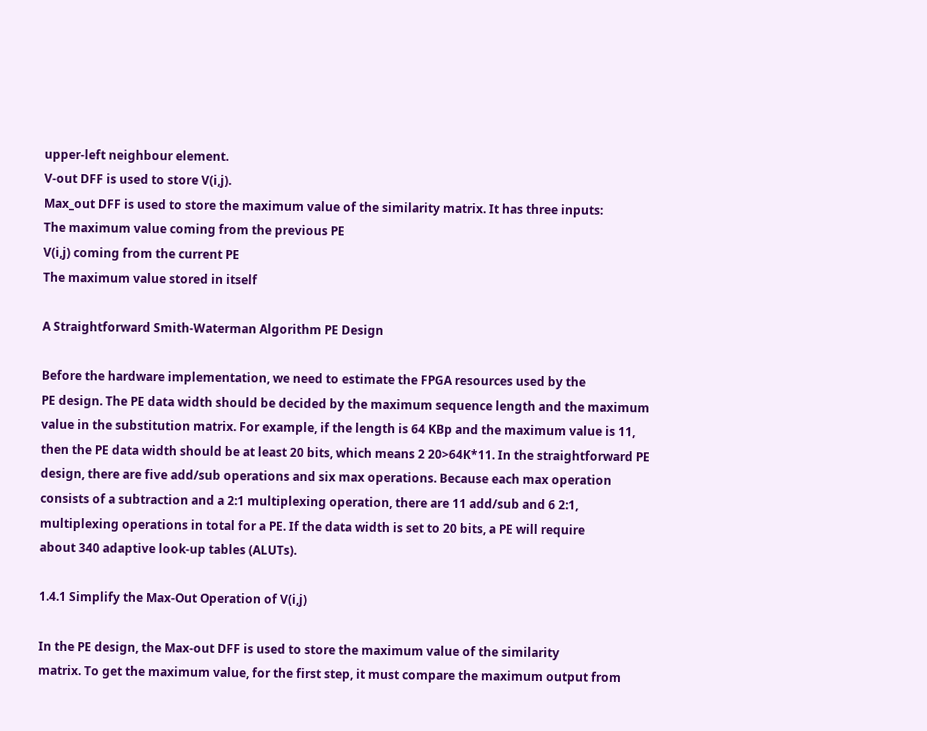upper-left neighbour element.
V-out DFF is used to store V(i,j).
Max_out DFF is used to store the maximum value of the similarity matrix. It has three inputs:
The maximum value coming from the previous PE
V(i,j) coming from the current PE
The maximum value stored in itself

A Straightforward Smith-Waterman Algorithm PE Design

Before the hardware implementation, we need to estimate the FPGA resources used by the
PE design. The PE data width should be decided by the maximum sequence length and the maximum
value in the substitution matrix. For example, if the length is 64 KBp and the maximum value is 11,
then the PE data width should be at least 20 bits, which means 2 20>64K*11. In the straightforward PE
design, there are five add/sub operations and six max operations. Because each max operation
consists of a subtraction and a 2:1 multiplexing operation, there are 11 add/sub and 6 2:1,
multiplexing operations in total for a PE. If the data width is set to 20 bits, a PE will require
about 340 adaptive look-up tables (ALUTs).

1.4.1 Simplify the Max-Out Operation of V(i,j)

In the PE design, the Max-out DFF is used to store the maximum value of the similarity
matrix. To get the maximum value, for the first step, it must compare the maximum output from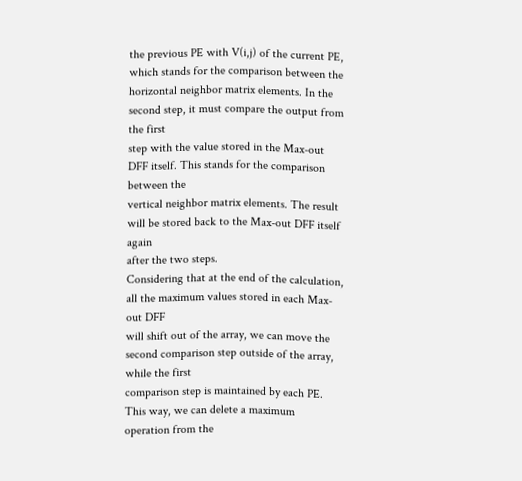the previous PE with V(i,j) of the current PE, which stands for the comparison between the
horizontal neighbor matrix elements. In the second step, it must compare the output from the first
step with the value stored in the Max-out DFF itself. This stands for the comparison between the
vertical neighbor matrix elements. The result will be stored back to the Max-out DFF itself again
after the two steps.
Considering that at the end of the calculation, all the maximum values stored in each Max-out DFF
will shift out of the array, we can move the second comparison step outside of the array, while the first
comparison step is maintained by each PE. This way, we can delete a maximum operation from the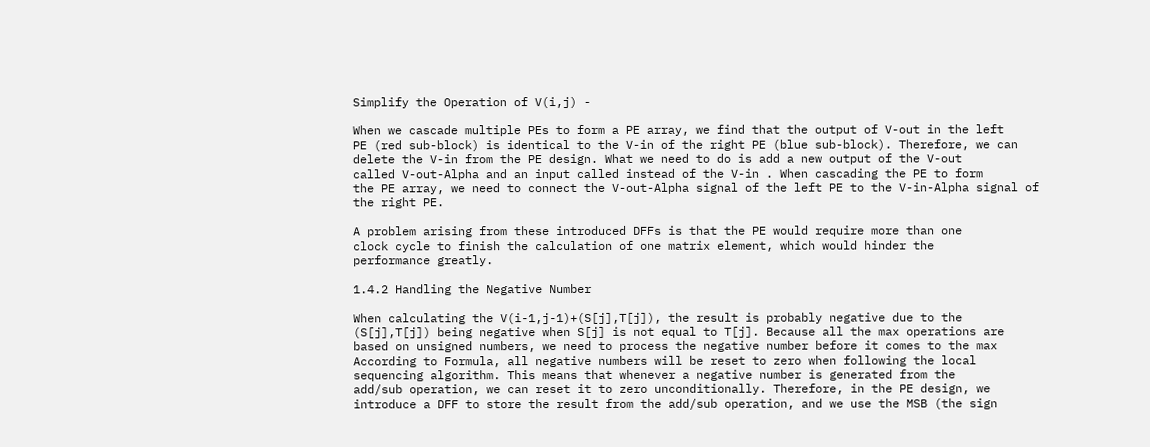Simplify the Operation of V(i,j) -

When we cascade multiple PEs to form a PE array, we find that the output of V-out in the left
PE (red sub-block) is identical to the V-in of the right PE (blue sub-block). Therefore, we can
delete the V-in from the PE design. What we need to do is add a new output of the V-out
called V-out-Alpha and an input called instead of the V-in . When cascading the PE to form
the PE array, we need to connect the V-out-Alpha signal of the left PE to the V-in-Alpha signal of
the right PE.

A problem arising from these introduced DFFs is that the PE would require more than one
clock cycle to finish the calculation of one matrix element, which would hinder the
performance greatly.

1.4.2 Handling the Negative Number

When calculating the V(i-1,j-1)+(S[j],T[j]), the result is probably negative due to the
(S[j],T[j]) being negative when S[j] is not equal to T[j]. Because all the max operations are
based on unsigned numbers, we need to process the negative number before it comes to the max
According to Formula, all negative numbers will be reset to zero when following the local
sequencing algorithm. This means that whenever a negative number is generated from the
add/sub operation, we can reset it to zero unconditionally. Therefore, in the PE design, we
introduce a DFF to store the result from the add/sub operation, and we use the MSB (the sign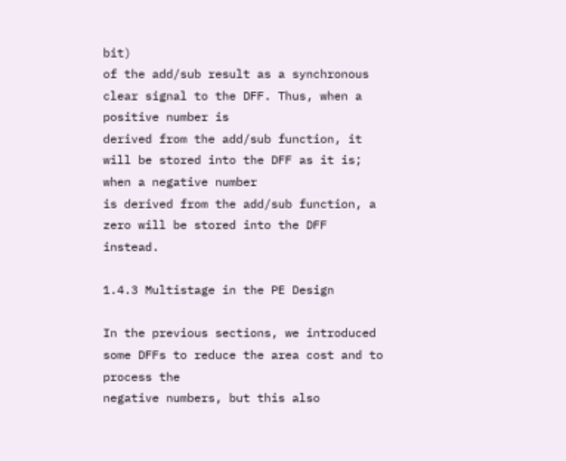bit)
of the add/sub result as a synchronous clear signal to the DFF. Thus, when a positive number is
derived from the add/sub function, it will be stored into the DFF as it is; when a negative number
is derived from the add/sub function, a zero will be stored into the DFF instead.

1.4.3 Multistage in the PE Design

In the previous sections, we introduced some DFFs to reduce the area cost and to process the
negative numbers, but this also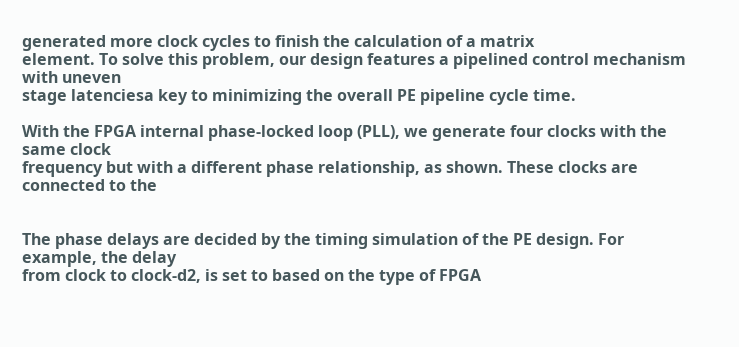generated more clock cycles to finish the calculation of a matrix
element. To solve this problem, our design features a pipelined control mechanism with uneven
stage latenciesa key to minimizing the overall PE pipeline cycle time.

With the FPGA internal phase-locked loop (PLL), we generate four clocks with the same clock
frequency but with a different phase relationship, as shown. These clocks are connected to the


The phase delays are decided by the timing simulation of the PE design. For example, the delay
from clock to clock-d2, is set to based on the type of FPGA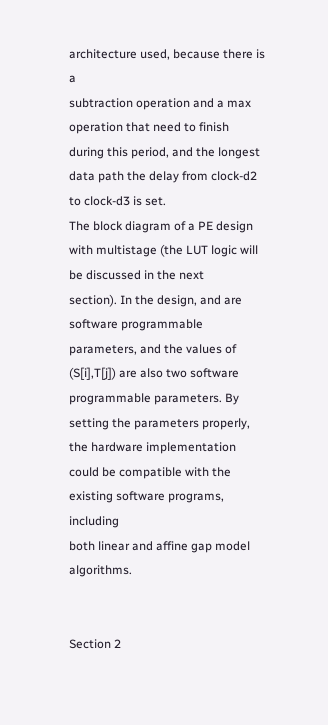architecture used, because there is a
subtraction operation and a max operation that need to finish during this period, and the longest
data path the delay from clock-d2 to clock-d3 is set.
The block diagram of a PE design with multistage (the LUT logic will be discussed in the next
section). In the design, and are software programmable parameters, and the values of
(S[i],T[j]) are also two software programmable parameters. By setting the parameters properly,
the hardware implementation could be compatible with the existing software programs, including
both linear and affine gap model algorithms.


Section 2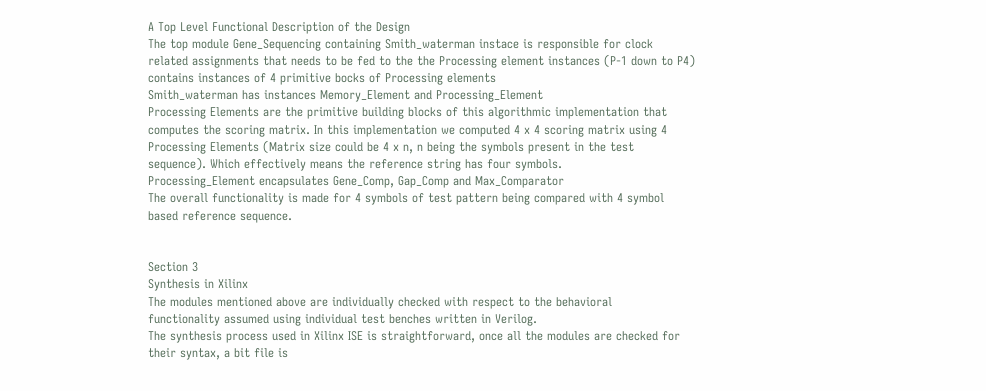A Top Level Functional Description of the Design
The top module Gene_Sequencing containing Smith_waterman instace is responsible for clock
related assignments that needs to be fed to the the Processing element instances (P-1 down to P4)
contains instances of 4 primitive bocks of Processing elements
Smith_waterman has instances Memory_Element and Processing_Element
Processing Elements are the primitive building blocks of this algorithmic implementation that
computes the scoring matrix. In this implementation we computed 4 x 4 scoring matrix using 4
Processing Elements (Matrix size could be 4 x n, n being the symbols present in the test
sequence). Which effectively means the reference string has four symbols.
Processing_Element encapsulates Gene_Comp, Gap_Comp and Max_Comparator
The overall functionality is made for 4 symbols of test pattern being compared with 4 symbol
based reference sequence.


Section 3
Synthesis in Xilinx
The modules mentioned above are individually checked with respect to the behavioral
functionality assumed using individual test benches written in Verilog.
The synthesis process used in Xilinx ISE is straightforward, once all the modules are checked for
their syntax, a bit file is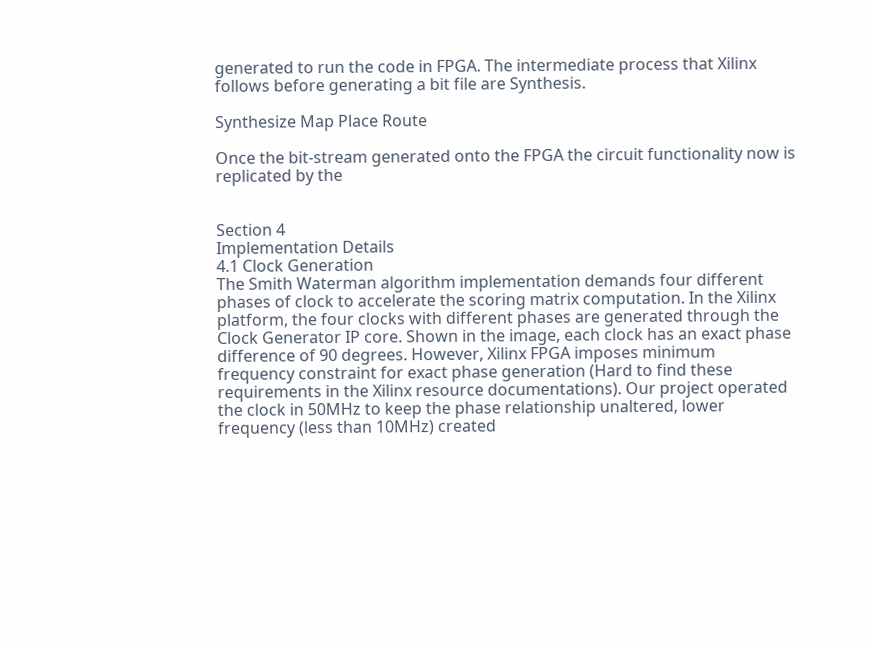generated to run the code in FPGA. The intermediate process that Xilinx
follows before generating a bit file are Synthesis.

Synthesize Map Place Route

Once the bit-stream generated onto the FPGA the circuit functionality now is replicated by the


Section 4
Implementation Details
4.1 Clock Generation
The Smith Waterman algorithm implementation demands four different
phases of clock to accelerate the scoring matrix computation. In the Xilinx
platform, the four clocks with different phases are generated through the
Clock Generator IP core. Shown in the image, each clock has an exact phase
difference of 90 degrees. However, Xilinx FPGA imposes minimum
frequency constraint for exact phase generation (Hard to find these
requirements in the Xilinx resource documentations). Our project operated
the clock in 50MHz to keep the phase relationship unaltered, lower
frequency (less than 10MHz) created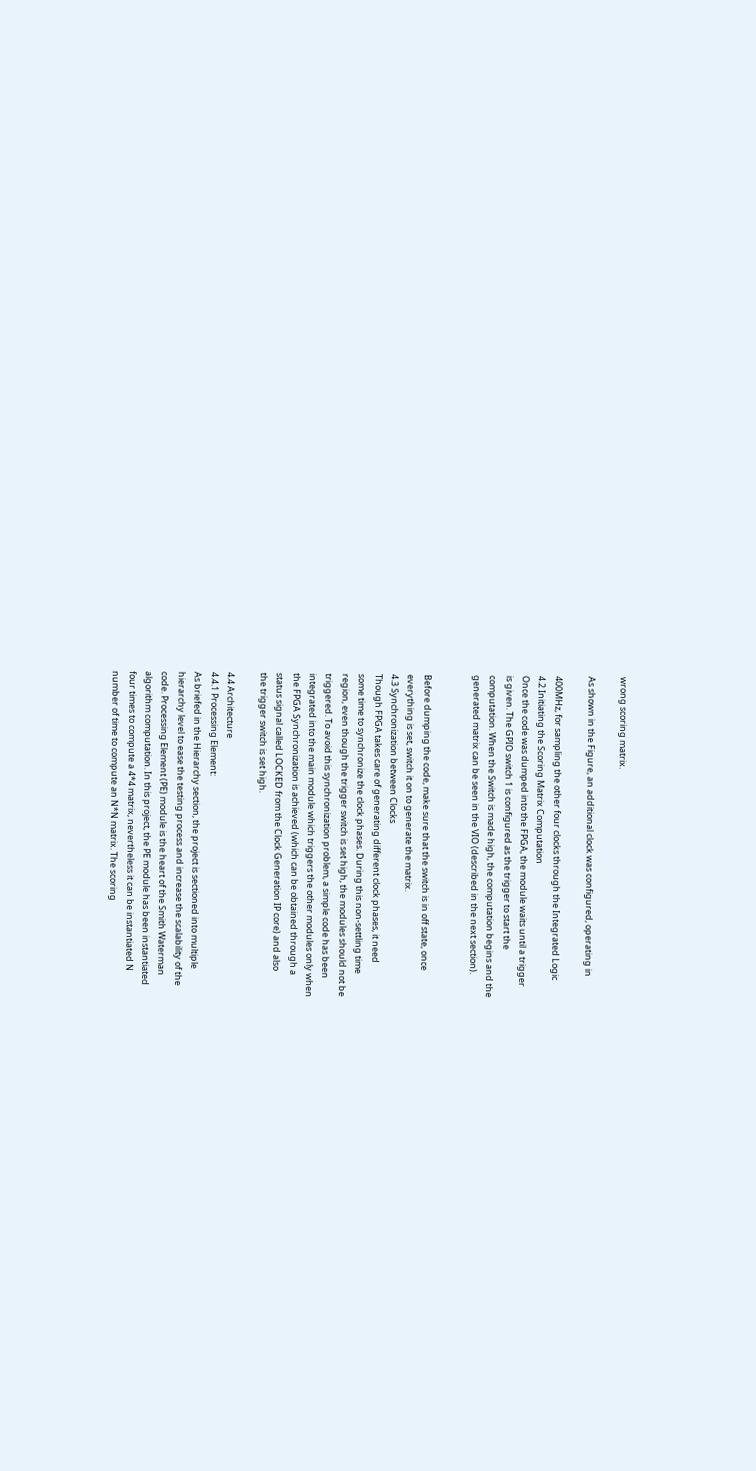wrong scoring matrix.

As shown in the Figure, an additional clock was configured, operating in

400MHz, for sampling the other four clocks through the Integrated Logic
4.2 Initiating the Scoring Matrix Computation
Once the code was dumped into the FPGA, the module waits until a trigger
is given. The GPIO switch 1 is configured as the trigger to start the
computation. When the Switch is made high, the computation begins and the
generated matrix can be seen in the VIO (described in the next section).


Before dumping the code, make sure that the switch is in off state, once
everything is set, switch it on to generate the matrix.
4.3 Synchronization between Clocks
Though FPGA takes care of generating different clock phases, it need
some time to synchronize the clock phases. During this non-settling time
region, even though the trigger switch is set high, the modules should not be
triggered. To avoid this synchronization problem, a simple code has been
integrated into the main module which triggers the other modules only when
the FPGA Synchronization is achieved (which can be obtained through a
status signal called LOCKED from the Clock Generation IP core) and also
the trigger switch is set high.

4.4 Architecture
4.4.1 Processing Element:
As briefed in the Hierarchy section, the project is sectioned into multiple
hierarchy level to ease the testing process and increase the scalability of the
code. Processing Element (PE) module is the heart of the Smith Waterman
algorithm computation. In this project, the PE module has been instantiated
four times to compute a 4*4 matrix, nevertheless it can be instantiated N
number of time to compute an N*N matrix. The scoring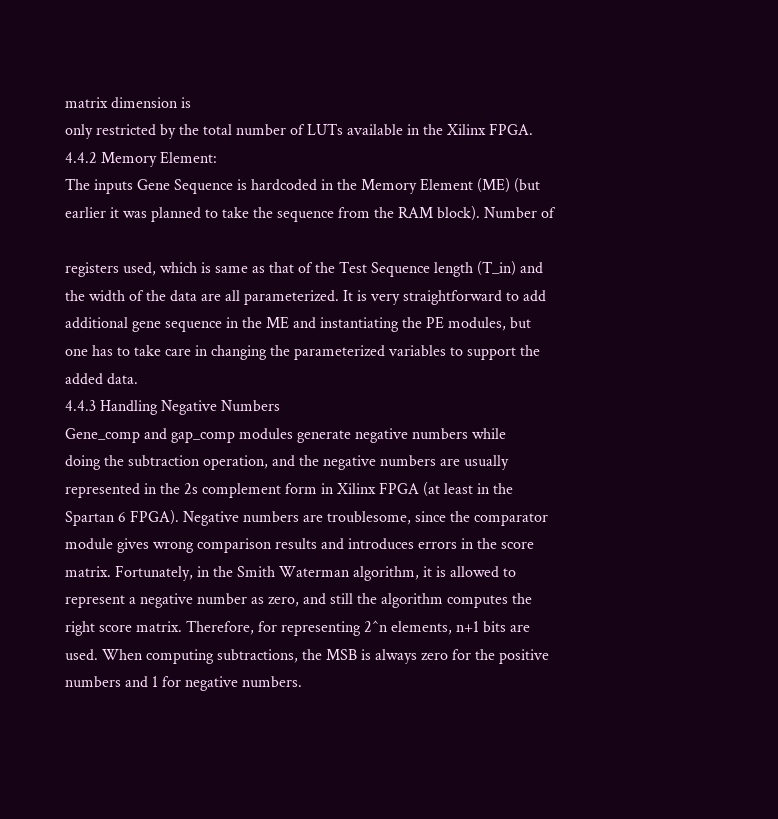matrix dimension is
only restricted by the total number of LUTs available in the Xilinx FPGA.
4.4.2 Memory Element:
The inputs Gene Sequence is hardcoded in the Memory Element (ME) (but
earlier it was planned to take the sequence from the RAM block). Number of

registers used, which is same as that of the Test Sequence length (T_in) and
the width of the data are all parameterized. It is very straightforward to add
additional gene sequence in the ME and instantiating the PE modules, but
one has to take care in changing the parameterized variables to support the
added data.
4.4.3 Handling Negative Numbers
Gene_comp and gap_comp modules generate negative numbers while
doing the subtraction operation, and the negative numbers are usually
represented in the 2s complement form in Xilinx FPGA (at least in the
Spartan 6 FPGA). Negative numbers are troublesome, since the comparator
module gives wrong comparison results and introduces errors in the score
matrix. Fortunately, in the Smith Waterman algorithm, it is allowed to
represent a negative number as zero, and still the algorithm computes the
right score matrix. Therefore, for representing 2^n elements, n+1 bits are
used. When computing subtractions, the MSB is always zero for the positive
numbers and 1 for negative numbers.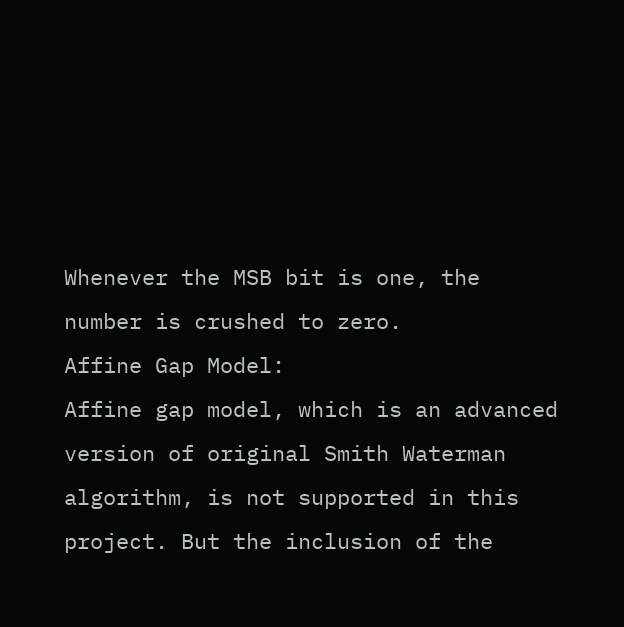Whenever the MSB bit is one, the
number is crushed to zero.
Affine Gap Model:
Affine gap model, which is an advanced version of original Smith Waterman
algorithm, is not supported in this project. But the inclusion of the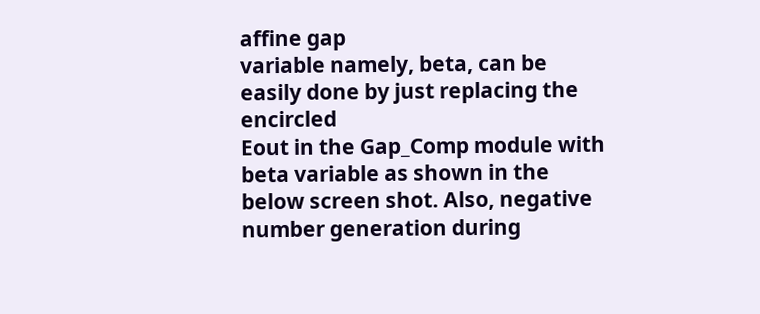affine gap
variable namely, beta, can be easily done by just replacing the encircled
Eout in the Gap_Comp module with beta variable as shown in the
below screen shot. Also, negative number generation during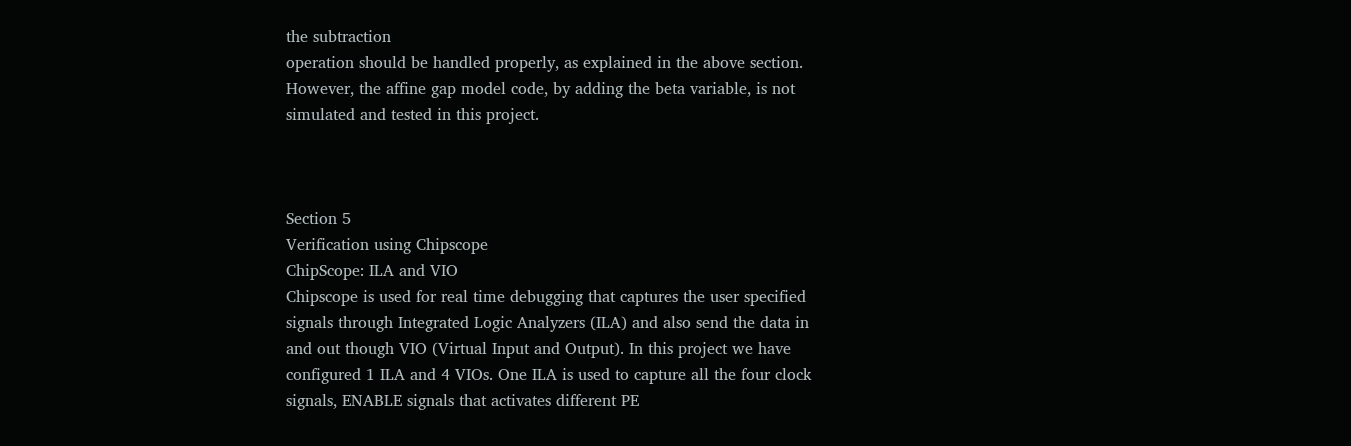the subtraction
operation should be handled properly, as explained in the above section.
However, the affine gap model code, by adding the beta variable, is not
simulated and tested in this project.



Section 5
Verification using Chipscope
ChipScope: ILA and VIO
Chipscope is used for real time debugging that captures the user specified
signals through Integrated Logic Analyzers (ILA) and also send the data in
and out though VIO (Virtual Input and Output). In this project we have
configured 1 ILA and 4 VIOs. One ILA is used to capture all the four clock
signals, ENABLE signals that activates different PE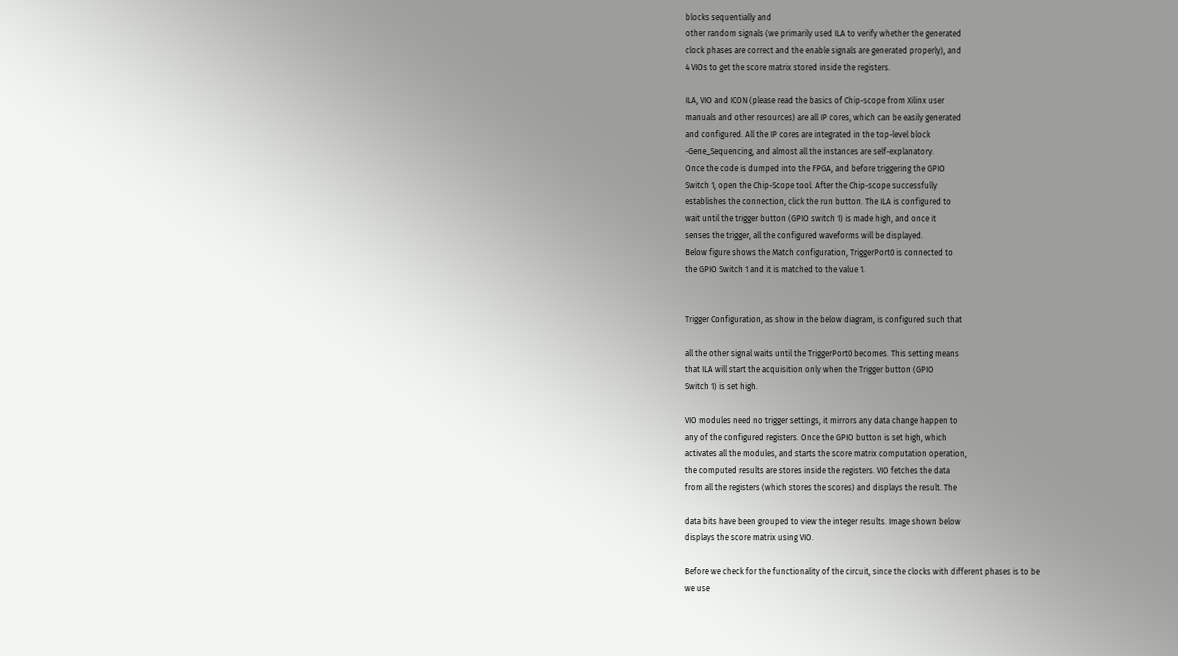blocks sequentially and
other random signals (we primarily used ILA to verify whether the generated
clock phases are correct and the enable signals are generated properly), and
4 VIOs to get the score matrix stored inside the registers.

ILA, VIO and ICON (please read the basics of Chip-scope from Xilinx user
manuals and other resources) are all IP cores, which can be easily generated
and configured. All the IP cores are integrated in the top-level block
-Gene_Sequencing, and almost all the instances are self-explanatory.
Once the code is dumped into the FPGA, and before triggering the GPIO
Switch 1, open the Chip-Scope tool. After the Chip-scope successfully
establishes the connection, click the run button. The ILA is configured to
wait until the trigger button (GPIO switch 1) is made high, and once it
senses the trigger, all the configured waveforms will be displayed.
Below figure shows the Match configuration, TriggerPort0 is connected to
the GPIO Switch 1 and it is matched to the value 1.


Trigger Configuration, as show in the below diagram, is configured such that

all the other signal waits until the TriggerPort0 becomes. This setting means
that ILA will start the acquisition only when the Trigger button (GPIO
Switch 1) is set high.

VIO modules need no trigger settings, it mirrors any data change happen to
any of the configured registers. Once the GPIO button is set high, which
activates all the modules, and starts the score matrix computation operation,
the computed results are stores inside the registers. VIO fetches the data
from all the registers (which stores the scores) and displays the result. The

data bits have been grouped to view the integer results. Image shown below
displays the score matrix using VIO.

Before we check for the functionality of the circuit, since the clocks with different phases is to be
we use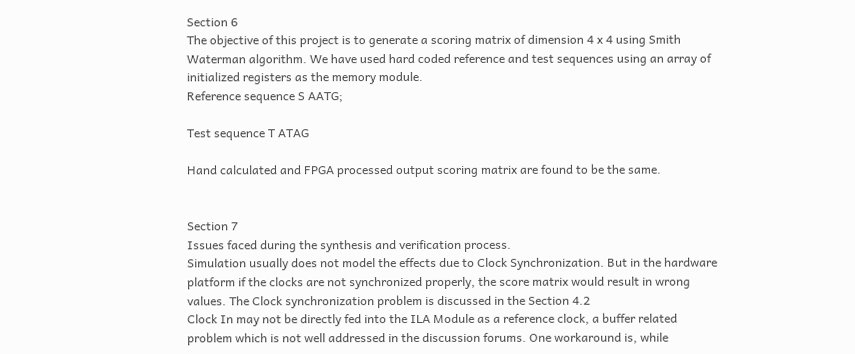Section 6
The objective of this project is to generate a scoring matrix of dimension 4 x 4 using Smith
Waterman algorithm. We have used hard coded reference and test sequences using an array of
initialized registers as the memory module.
Reference sequence S AATG;

Test sequence T ATAG

Hand calculated and FPGA processed output scoring matrix are found to be the same.


Section 7
Issues faced during the synthesis and verification process.
Simulation usually does not model the effects due to Clock Synchronization. But in the hardware
platform if the clocks are not synchronized properly, the score matrix would result in wrong
values. The Clock synchronization problem is discussed in the Section 4.2
Clock In may not be directly fed into the ILA Module as a reference clock, a buffer related
problem which is not well addressed in the discussion forums. One workaround is, while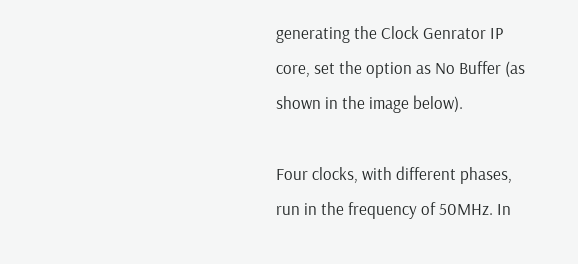generating the Clock Genrator IP core, set the option as No Buffer (as shown in the image below).

Four clocks, with different phases, run in the frequency of 50MHz. In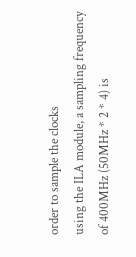order to sample the clocks
using the ILA module, a sampling frequency of 400MHz (50MHz * 2 * 4) is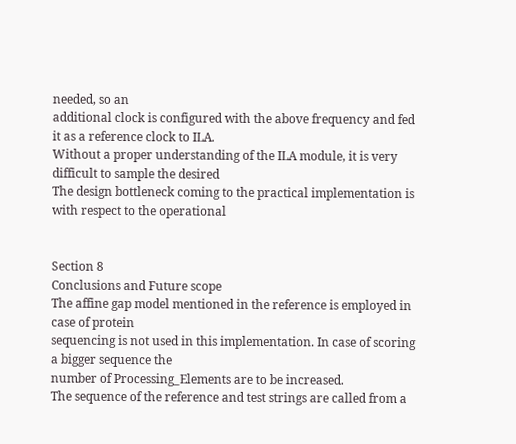needed, so an
additional clock is configured with the above frequency and fed it as a reference clock to ILA.
Without a proper understanding of the ILA module, it is very difficult to sample the desired
The design bottleneck coming to the practical implementation is with respect to the operational


Section 8
Conclusions and Future scope
The affine gap model mentioned in the reference is employed in case of protein
sequencing is not used in this implementation. In case of scoring a bigger sequence the
number of Processing_Elements are to be increased.
The sequence of the reference and test strings are called from a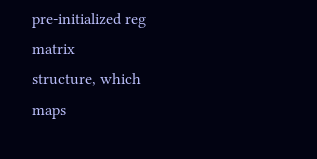pre-initialized reg matrix
structure, which maps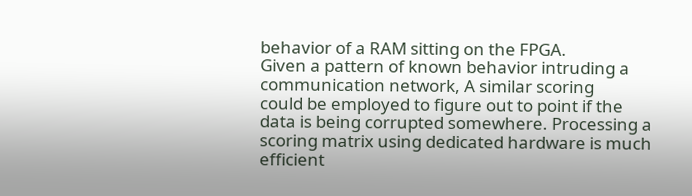behavior of a RAM sitting on the FPGA.
Given a pattern of known behavior intruding a communication network, A similar scoring
could be employed to figure out to point if the data is being corrupted somewhere. Processing a
scoring matrix using dedicated hardware is much efficient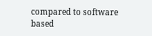compared to software based